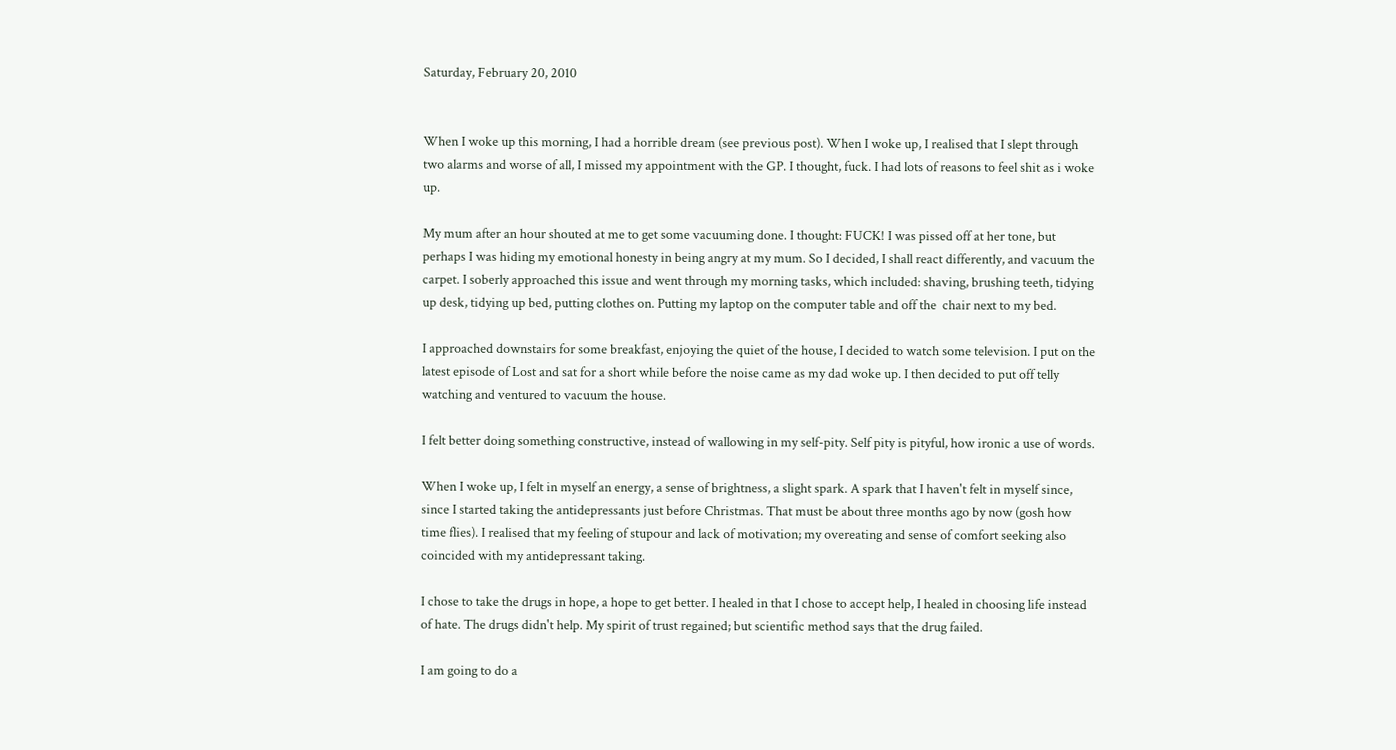Saturday, February 20, 2010


When I woke up this morning, I had a horrible dream (see previous post). When I woke up, I realised that I slept through two alarms and worse of all, I missed my appointment with the GP. I thought, fuck. I had lots of reasons to feel shit as i woke up.

My mum after an hour shouted at me to get some vacuuming done. I thought: FUCK! I was pissed off at her tone, but perhaps I was hiding my emotional honesty in being angry at my mum. So I decided, I shall react differently, and vacuum the carpet. I soberly approached this issue and went through my morning tasks, which included: shaving, brushing teeth, tidying up desk, tidying up bed, putting clothes on. Putting my laptop on the computer table and off the  chair next to my bed.

I approached downstairs for some breakfast, enjoying the quiet of the house, I decided to watch some television. I put on the latest episode of Lost and sat for a short while before the noise came as my dad woke up. I then decided to put off telly watching and ventured to vacuum the house.

I felt better doing something constructive, instead of wallowing in my self-pity. Self pity is pityful, how ironic a use of words.

When I woke up, I felt in myself an energy, a sense of brightness, a slight spark. A spark that I haven't felt in myself since, since I started taking the antidepressants just before Christmas. That must be about three months ago by now (gosh how time flies). I realised that my feeling of stupour and lack of motivation; my overeating and sense of comfort seeking also coincided with my antidepressant taking.

I chose to take the drugs in hope, a hope to get better. I healed in that I chose to accept help, I healed in choosing life instead of hate. The drugs didn't help. My spirit of trust regained; but scientific method says that the drug failed.

I am going to do a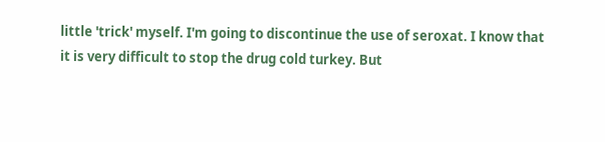little 'trick' myself. I'm going to discontinue the use of seroxat. I know that it is very difficult to stop the drug cold turkey. But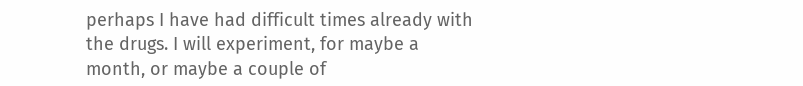perhaps I have had difficult times already with the drugs. I will experiment, for maybe a month, or maybe a couple of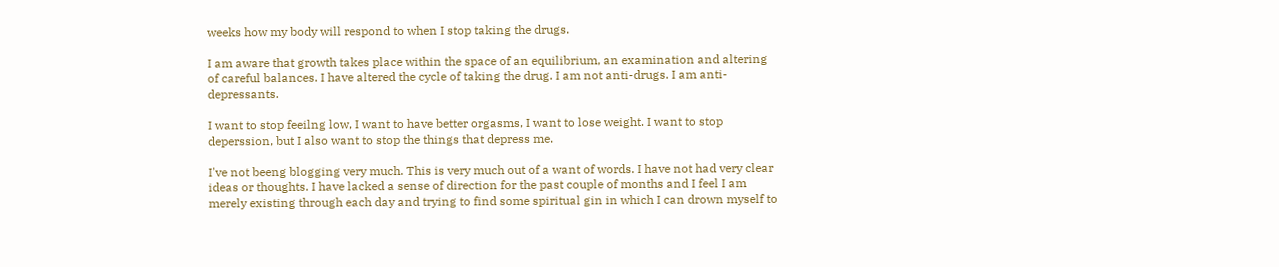weeks how my body will respond to when I stop taking the drugs.

I am aware that growth takes place within the space of an equilibrium, an examination and altering of careful balances. I have altered the cycle of taking the drug. I am not anti-drugs. I am anti-depressants.

I want to stop feeilng low, I want to have better orgasms, I want to lose weight. I want to stop deperssion, but I also want to stop the things that depress me.

I've not beeng blogging very much. This is very much out of a want of words. I have not had very clear ideas or thoughts. I have lacked a sense of direction for the past couple of months and I feel I am merely existing through each day and trying to find some spiritual gin in which I can drown myself to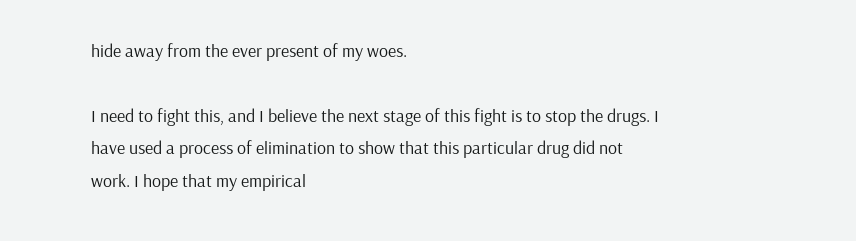hide away from the ever present of my woes.

I need to fight this, and I believe the next stage of this fight is to stop the drugs. I have used a process of elimination to show that this particular drug did not work. I hope that my empirical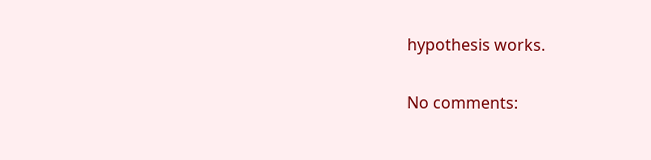hypothesis works.

No comments: